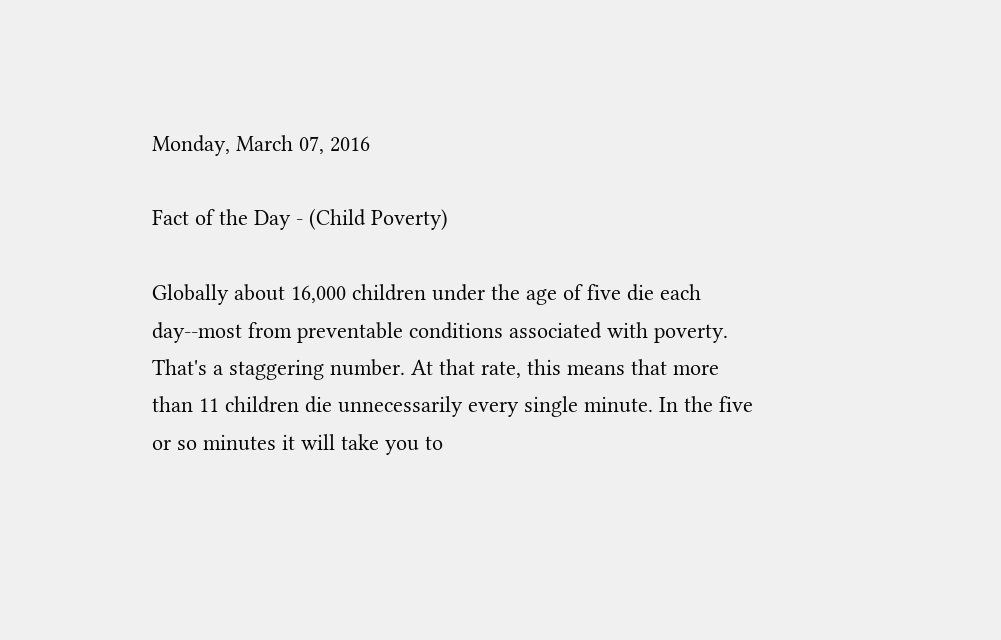Monday, March 07, 2016

Fact of the Day - (Child Poverty)

Globally about 16,000 children under the age of five die each day--most from preventable conditions associated with poverty. That's a staggering number. At that rate, this means that more than 11 children die unnecessarily every single minute. In the five or so minutes it will take you to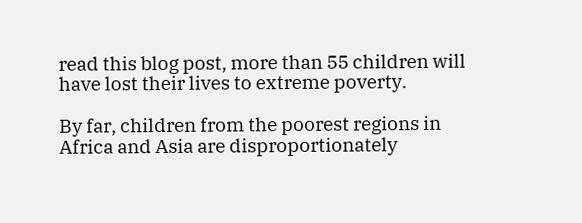read this blog post, more than 55 children will have lost their lives to extreme poverty.

By far, children from the poorest regions in Africa and Asia are disproportionately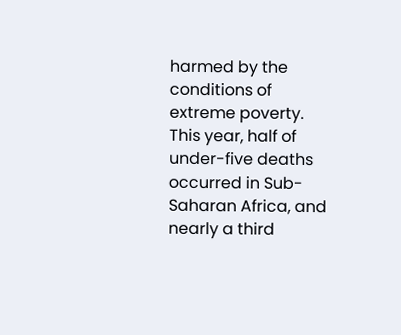harmed by the conditions of extreme poverty. This year, half of under-five deaths occurred in Sub-Saharan Africa, and nearly a third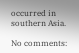occurred in southern Asia.

No comments: